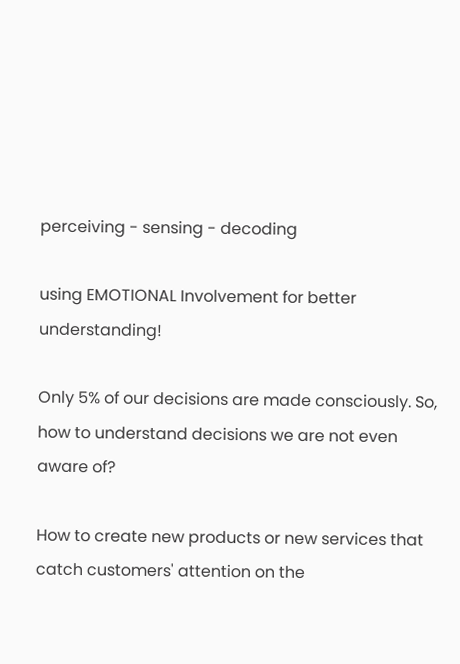perceiving - sensing - decoding

using EMOTIONAL Involvement for better understanding!

Only 5% of our decisions are made consciously. So, how to understand decisions we are not even aware of?

How to create new products or new services that catch customers' attention on the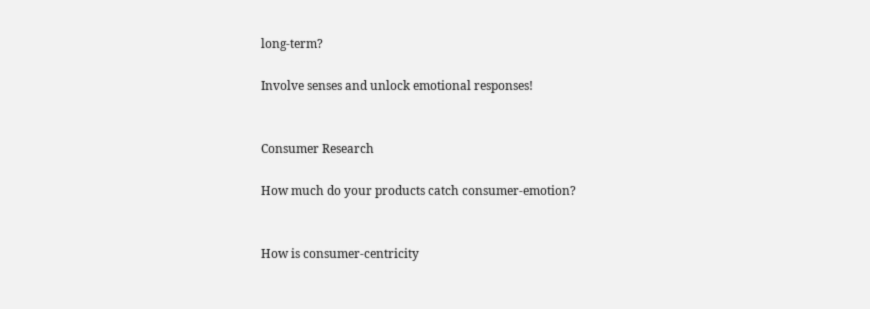long-term?

Involve senses and unlock emotional responses!


Consumer Research

How much do your products catch consumer-emotion?


How is consumer-centricity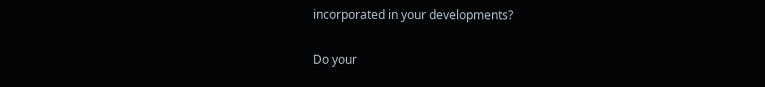incorporated in your developments?


Do your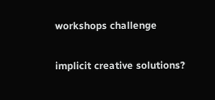workshops challenge

implicit creative solutions?